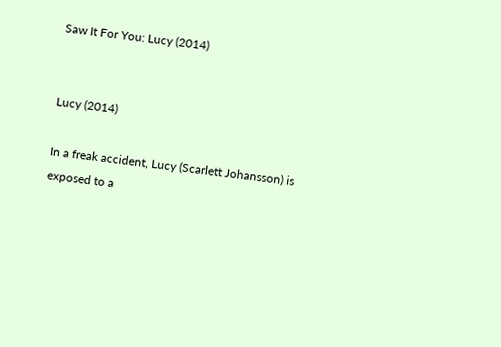Saw It For You: Lucy (2014)


Lucy (2014)

In a freak accident, Lucy (Scarlett Johansson) is exposed to a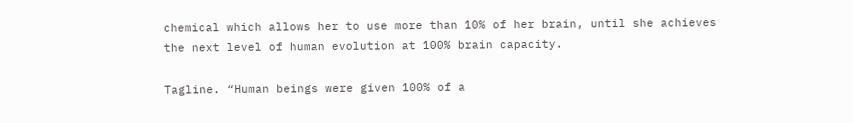chemical which allows her to use more than 10% of her brain, until she achieves the next level of human evolution at 100% brain capacity.

Tagline. “Human beings were given 100% of a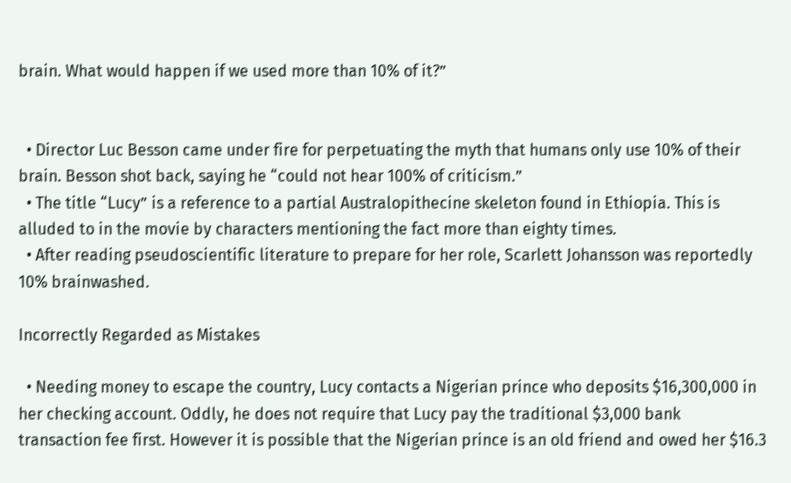brain. What would happen if we used more than 10% of it?”


  • Director Luc Besson came under fire for perpetuating the myth that humans only use 10% of their brain. Besson shot back, saying he “could not hear 100% of criticism.”
  • The title “Lucy” is a reference to a partial Australopithecine skeleton found in Ethiopia. This is alluded to in the movie by characters mentioning the fact more than eighty times.
  • After reading pseudoscientific literature to prepare for her role, Scarlett Johansson was reportedly 10% brainwashed.

Incorrectly Regarded as Mistakes

  • Needing money to escape the country, Lucy contacts a Nigerian prince who deposits $16,300,000 in her checking account. Oddly, he does not require that Lucy pay the traditional $3,000 bank transaction fee first. However it is possible that the Nigerian prince is an old friend and owed her $16.3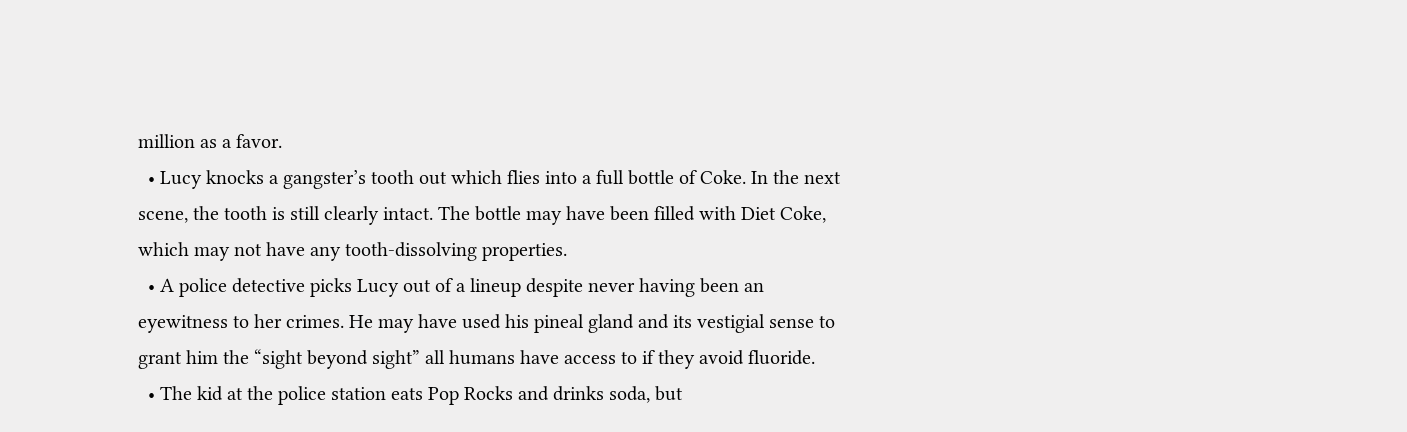million as a favor.
  • Lucy knocks a gangster’s tooth out which flies into a full bottle of Coke. In the next scene, the tooth is still clearly intact. The bottle may have been filled with Diet Coke, which may not have any tooth-dissolving properties.
  • A police detective picks Lucy out of a lineup despite never having been an eyewitness to her crimes. He may have used his pineal gland and its vestigial sense to grant him the “sight beyond sight” all humans have access to if they avoid fluoride.
  • The kid at the police station eats Pop Rocks and drinks soda, but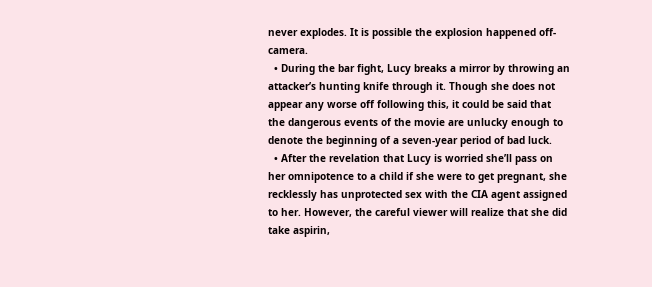never explodes. It is possible the explosion happened off-camera.
  • During the bar fight, Lucy breaks a mirror by throwing an attacker’s hunting knife through it. Though she does not appear any worse off following this, it could be said that the dangerous events of the movie are unlucky enough to denote the beginning of a seven-year period of bad luck.
  • After the revelation that Lucy is worried she’ll pass on her omnipotence to a child if she were to get pregnant, she recklessly has unprotected sex with the CIA agent assigned to her. However, the careful viewer will realize that she did take aspirin,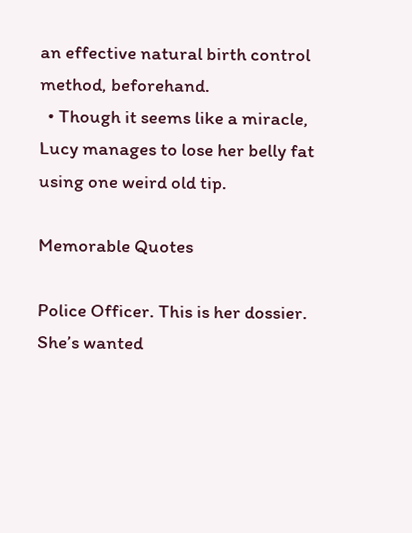an effective natural birth control method, beforehand.
  • Though it seems like a miracle, Lucy manages to lose her belly fat using one weird old tip.

Memorable Quotes

Police Officer. This is her dossier. She’s wanted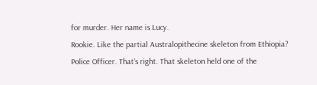for murder. Her name is Lucy.
Rookie. Like the partial Australopithecine skeleton from Ethiopia?
Police Officer. That’s right. That skeleton held one of the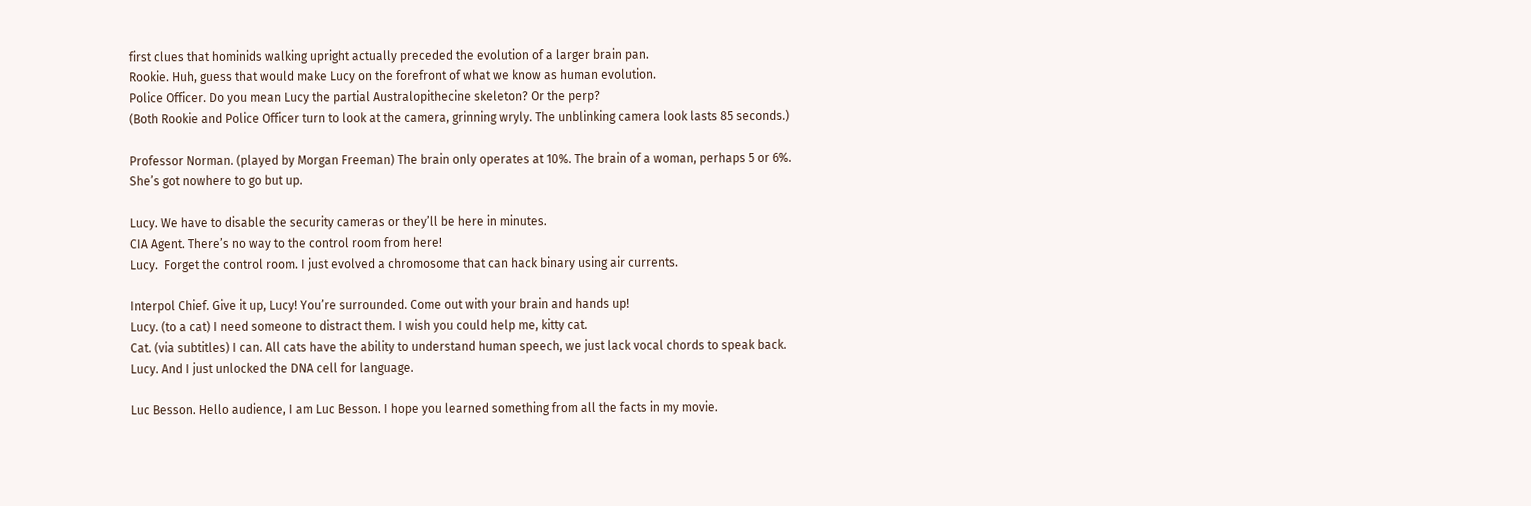first clues that hominids walking upright actually preceded the evolution of a larger brain pan.
Rookie. Huh, guess that would make Lucy on the forefront of what we know as human evolution.
Police Officer. Do you mean Lucy the partial Australopithecine skeleton? Or the perp?
(Both Rookie and Police Officer turn to look at the camera, grinning wryly. The unblinking camera look lasts 85 seconds.)

Professor Norman. (played by Morgan Freeman) The brain only operates at 10%. The brain of a woman, perhaps 5 or 6%. She’s got nowhere to go but up.

Lucy. We have to disable the security cameras or they’ll be here in minutes.
CIA Agent. There’s no way to the control room from here!
Lucy.  Forget the control room. I just evolved a chromosome that can hack binary using air currents.

Interpol Chief. Give it up, Lucy! You’re surrounded. Come out with your brain and hands up!
Lucy. (to a cat) I need someone to distract them. I wish you could help me, kitty cat.
Cat. (via subtitles) I can. All cats have the ability to understand human speech, we just lack vocal chords to speak back.
Lucy. And I just unlocked the DNA cell for language.

Luc Besson. Hello audience, I am Luc Besson. I hope you learned something from all the facts in my movie.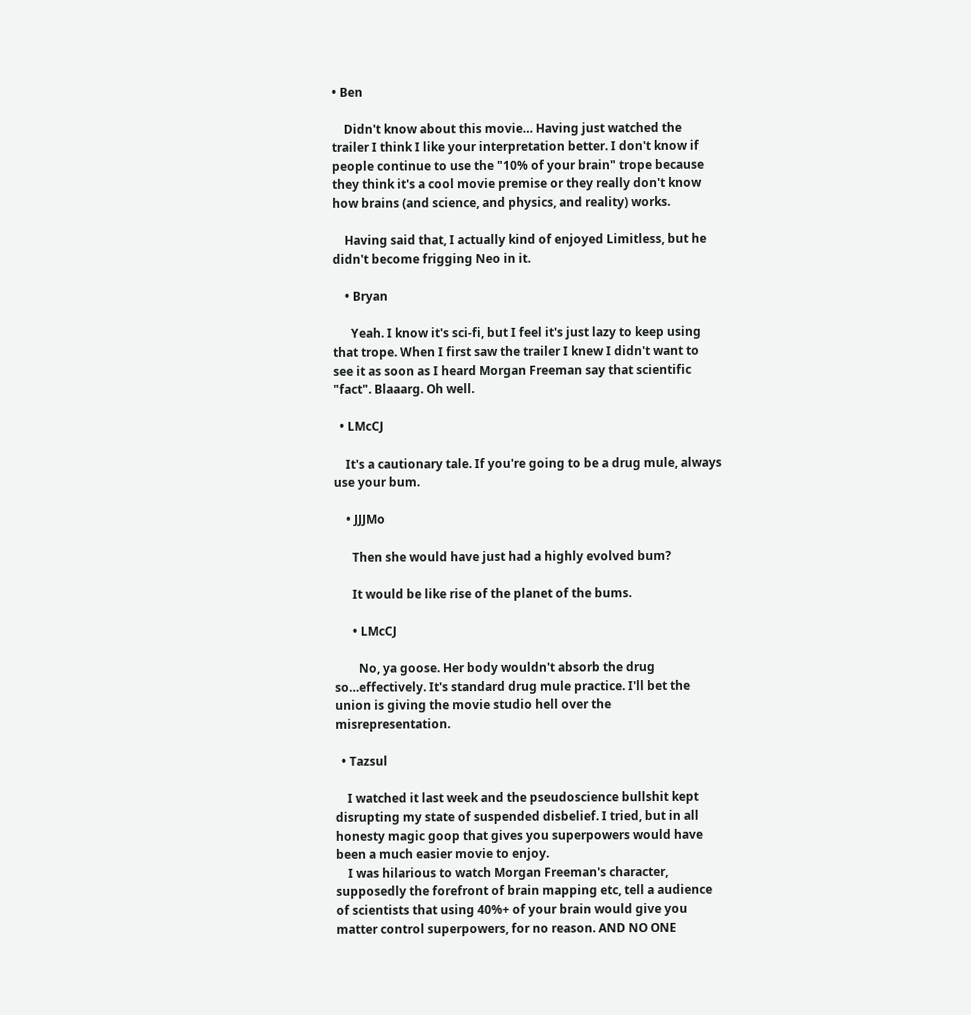• Ben

    Didn't know about this movie… Having just watched the trailer I think I like your interpretation better. I don't know if people continue to use the "10% of your brain" trope because they think it's a cool movie premise or they really don't know how brains (and science, and physics, and reality) works.

    Having said that, I actually kind of enjoyed Limitless, but he didn't become frigging Neo in it.

    • Bryan

      Yeah. I know it's sci-fi, but I feel it's just lazy to keep using that trope. When I first saw the trailer I knew I didn't want to see it as soon as I heard Morgan Freeman say that scientific "fact". Blaaarg. Oh well.

  • LMcCJ

    It's a cautionary tale. If you're going to be a drug mule, always use your bum.

    • JJJMo

      Then she would have just had a highly evolved bum?

      It would be like rise of the planet of the bums.

      • LMcCJ

        No, ya goose. Her body wouldn't absorb the drug so…effectively. It's standard drug mule practice. I'll bet the union is giving the movie studio hell over the misrepresentation.

  • Tazsul

    I watched it last week and the pseudoscience bullshit kept disrupting my state of suspended disbelief. I tried, but in all honesty magic goop that gives you superpowers would have been a much easier movie to enjoy.
    I was hilarious to watch Morgan Freeman's character, supposedly the forefront of brain mapping etc, tell a audience of scientists that using 40%+ of your brain would give you matter control superpowers, for no reason. AND NO ONE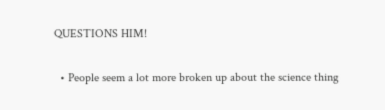QUESTIONS HIM!

  • People seem a lot more broken up about the science thing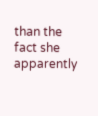than the fact she apparently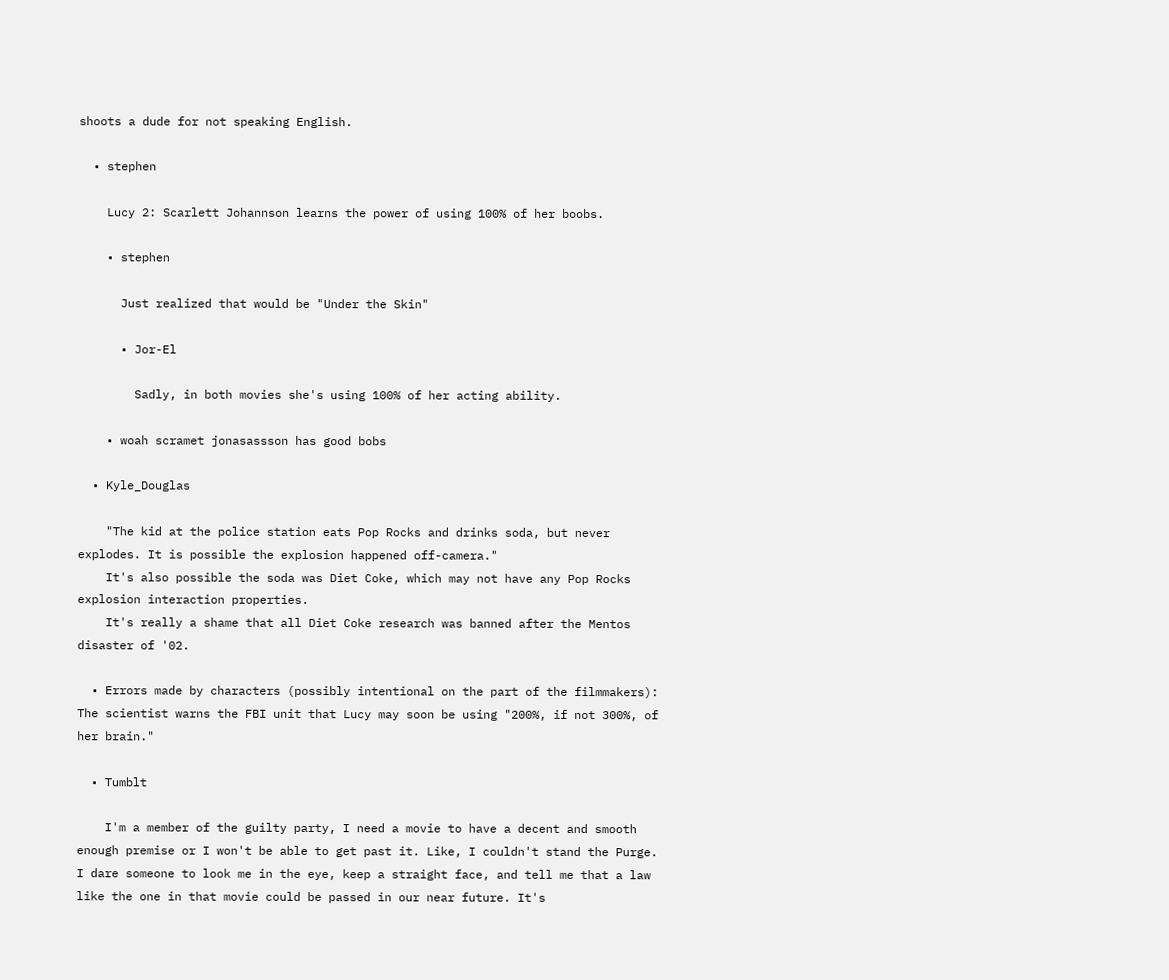shoots a dude for not speaking English.

  • stephen

    Lucy 2: Scarlett Johannson learns the power of using 100% of her boobs.

    • stephen

      Just realized that would be "Under the Skin"

      • Jor-El

        Sadly, in both movies she's using 100% of her acting ability.

    • woah scramet jonasassson has good bobs

  • Kyle_Douglas

    "The kid at the police station eats Pop Rocks and drinks soda, but never explodes. It is possible the explosion happened off-camera."
    It's also possible the soda was Diet Coke, which may not have any Pop Rocks explosion interaction properties.
    It's really a shame that all Diet Coke research was banned after the Mentos disaster of '02.

  • Errors made by characters (possibly intentional on the part of the filmmakers): The scientist warns the FBI unit that Lucy may soon be using "200%, if not 300%, of her brain."

  • Tumblt

    I'm a member of the guilty party, I need a movie to have a decent and smooth enough premise or I won't be able to get past it. Like, I couldn't stand the Purge. I dare someone to look me in the eye, keep a straight face, and tell me that a law like the one in that movie could be passed in our near future. It's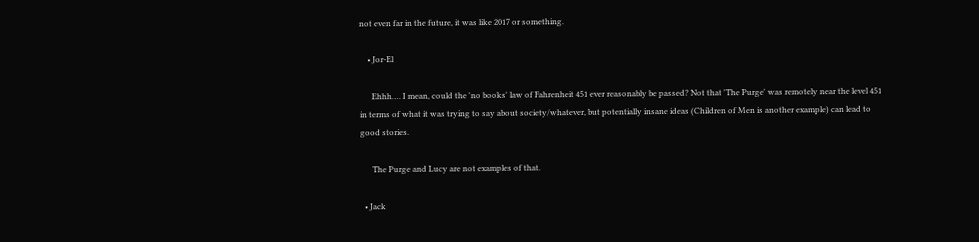not even far in the future, it was like 2017 or something.

    • Jor-El

      Ehhh…. I mean, could the 'no books' law of Fahrenheit 451 ever reasonably be passed? Not that 'The Purge' was remotely near the level 451 in terms of what it was trying to say about society/whatever, but potentially insane ideas (Children of Men is another example) can lead to good stories.

      The Purge and Lucy are not examples of that.

  • Jack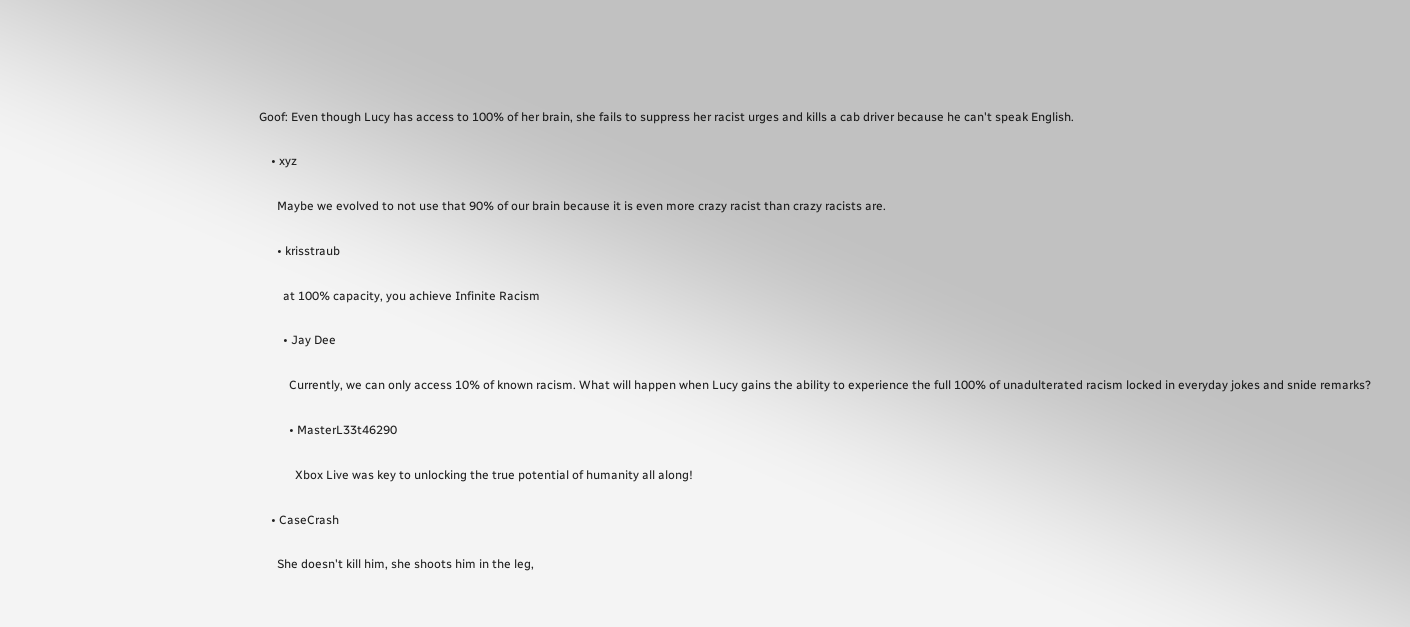Goof: Even though Lucy has access to 100% of her brain, she fails to suppress her racist urges and kills a cab driver because he can't speak English.

    • xyz

      Maybe we evolved to not use that 90% of our brain because it is even more crazy racist than crazy racists are.

      • krisstraub

        at 100% capacity, you achieve Infinite Racism

        • Jay Dee

          Currently, we can only access 10% of known racism. What will happen when Lucy gains the ability to experience the full 100% of unadulterated racism locked in everyday jokes and snide remarks?

          • MasterL33t46290

            Xbox Live was key to unlocking the true potential of humanity all along!

    • CaseCrash

      She doesn't kill him, she shoots him in the leg,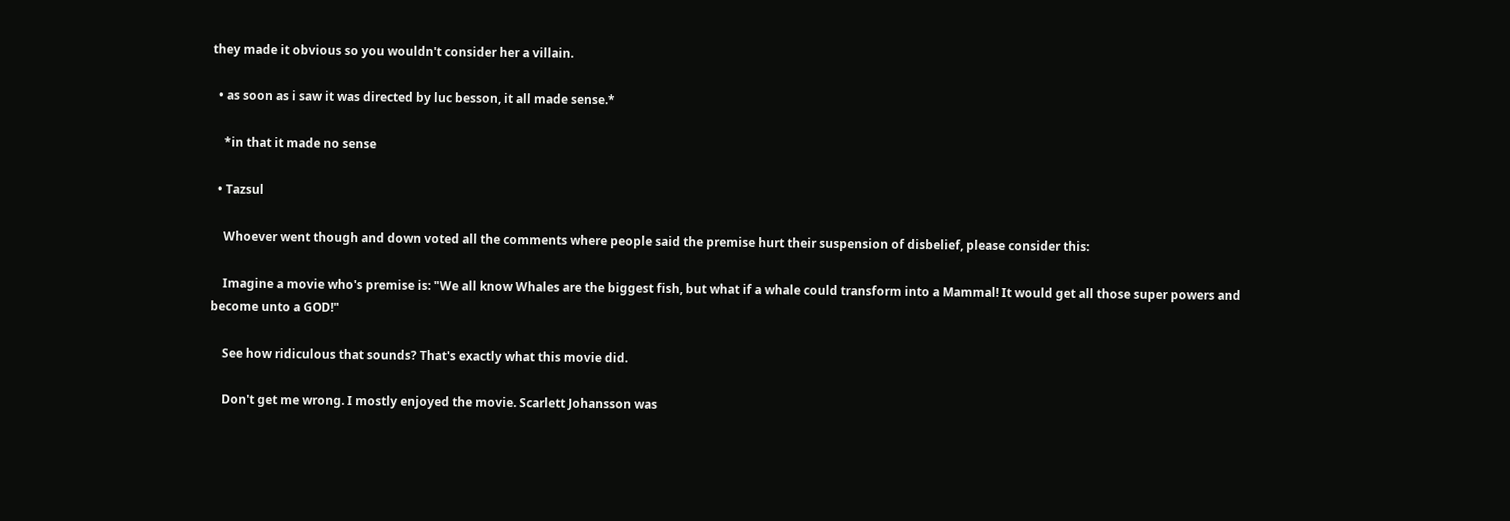they made it obvious so you wouldn't consider her a villain.

  • as soon as i saw it was directed by luc besson, it all made sense.*

    *in that it made no sense

  • Tazsul

    Whoever went though and down voted all the comments where people said the premise hurt their suspension of disbelief, please consider this:

    Imagine a movie who's premise is: "We all know Whales are the biggest fish, but what if a whale could transform into a Mammal! It would get all those super powers and become unto a GOD!"

    See how ridiculous that sounds? That's exactly what this movie did.

    Don't get me wrong. I mostly enjoyed the movie. Scarlett Johansson was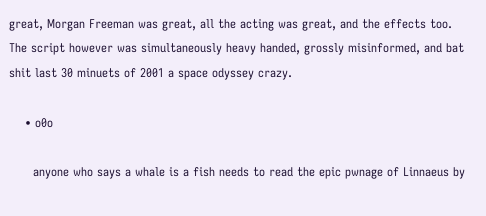great, Morgan Freeman was great, all the acting was great, and the effects too. The script however was simultaneously heavy handed, grossly misinformed, and bat shit last 30 minuets of 2001 a space odyssey crazy.

    • o0o

      anyone who says a whale is a fish needs to read the epic pwnage of Linnaeus by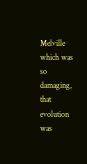Melville which was so damaging, that evolution was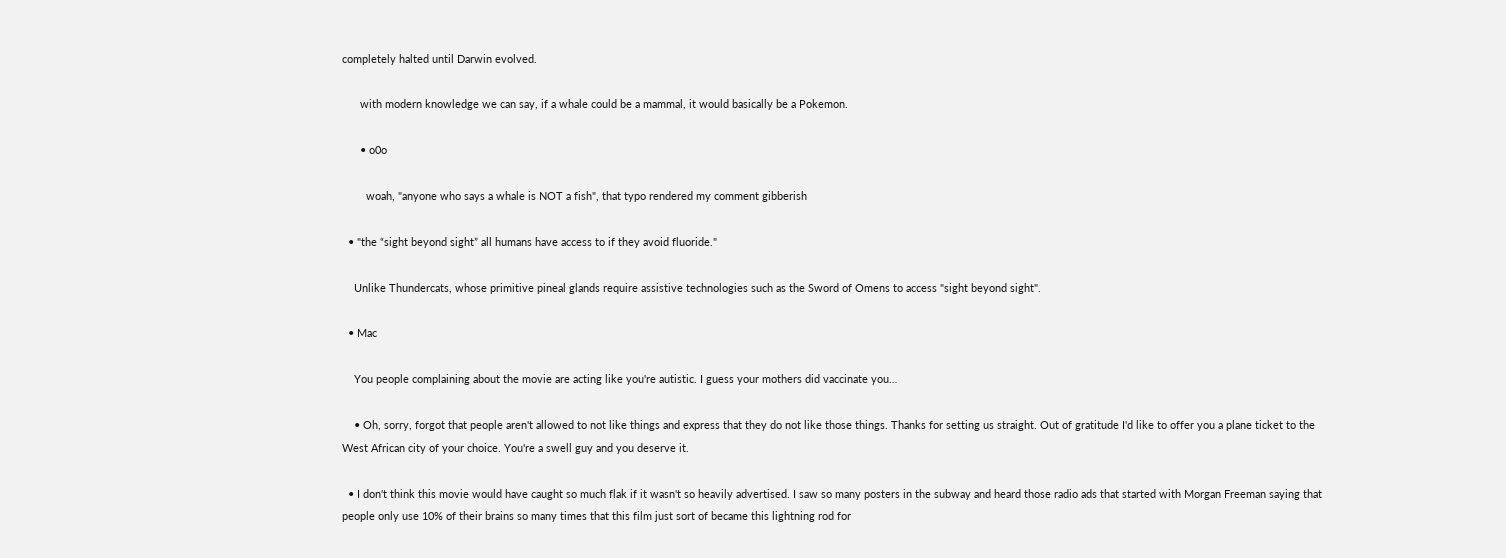completely halted until Darwin evolved.

      with modern knowledge we can say, if a whale could be a mammal, it would basically be a Pokemon.

      • o0o

        woah, "anyone who says a whale is NOT a fish", that typo rendered my comment gibberish

  • "the “sight beyond sight” all humans have access to if they avoid fluoride."

    Unlike Thundercats, whose primitive pineal glands require assistive technologies such as the Sword of Omens to access "sight beyond sight".

  • Mac

    You people complaining about the movie are acting like you're autistic. I guess your mothers did vaccinate you…

    • Oh, sorry, forgot that people aren't allowed to not like things and express that they do not like those things. Thanks for setting us straight. Out of gratitude I'd like to offer you a plane ticket to the West African city of your choice. You're a swell guy and you deserve it.

  • I don't think this movie would have caught so much flak if it wasn't so heavily advertised. I saw so many posters in the subway and heard those radio ads that started with Morgan Freeman saying that people only use 10% of their brains so many times that this film just sort of became this lightning rod for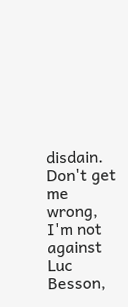disdain. Don't get me wrong, I'm not against Luc Besson,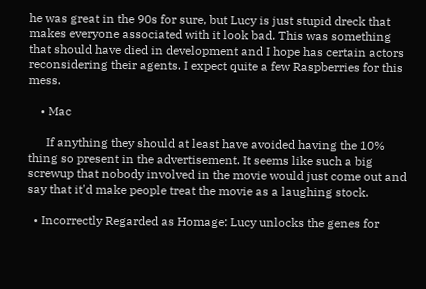he was great in the 90s for sure, but Lucy is just stupid dreck that makes everyone associated with it look bad. This was something that should have died in development and I hope has certain actors reconsidering their agents. I expect quite a few Raspberries for this mess.

    • Mac

      If anything they should at least have avoided having the 10% thing so present in the advertisement. It seems like such a big screwup that nobody involved in the movie would just come out and say that it'd make people treat the movie as a laughing stock.

  • Incorrectly Regarded as Homage: Lucy unlocks the genes for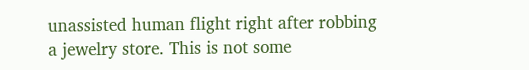unassisted human flight right after robbing a jewelry store. This is not some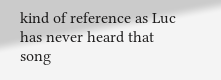kind of reference as Luc has never heard that song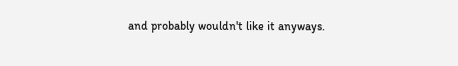and probably wouldn't like it anyways.